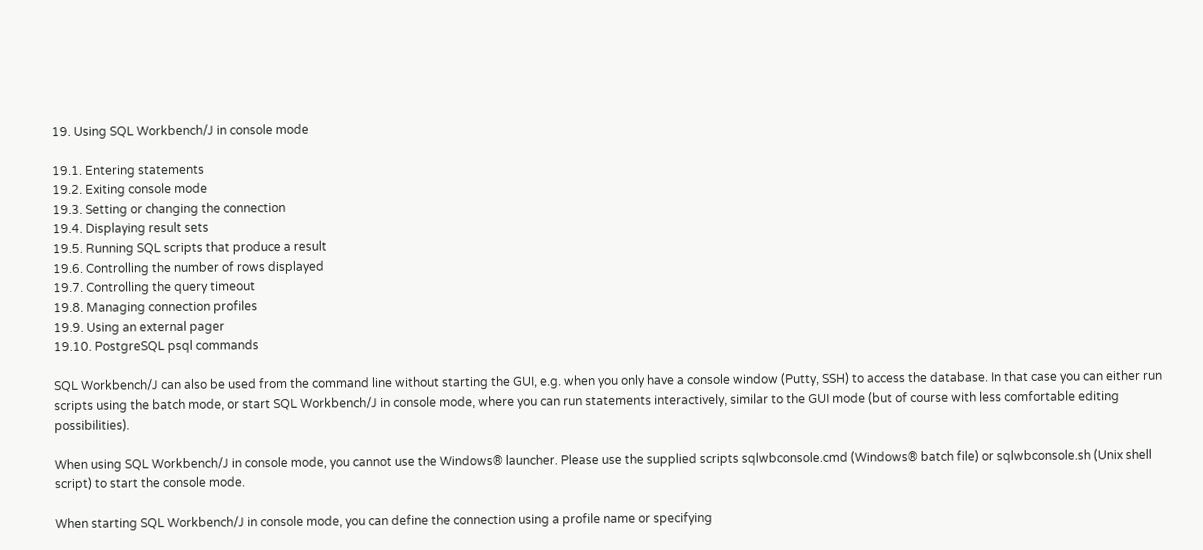19. Using SQL Workbench/J in console mode

19.1. Entering statements
19.2. Exiting console mode
19.3. Setting or changing the connection
19.4. Displaying result sets
19.5. Running SQL scripts that produce a result
19.6. Controlling the number of rows displayed
19.7. Controlling the query timeout
19.8. Managing connection profiles
19.9. Using an external pager
19.10. PostgreSQL psql commands

SQL Workbench/J can also be used from the command line without starting the GUI, e.g. when you only have a console window (Putty, SSH) to access the database. In that case you can either run scripts using the batch mode, or start SQL Workbench/J in console mode, where you can run statements interactively, similar to the GUI mode (but of course with less comfortable editing possibilities).

When using SQL Workbench/J in console mode, you cannot use the Windows® launcher. Please use the supplied scripts sqlwbconsole.cmd (Windows® batch file) or sqlwbconsole.sh (Unix shell script) to start the console mode.

When starting SQL Workbench/J in console mode, you can define the connection using a profile name or specifying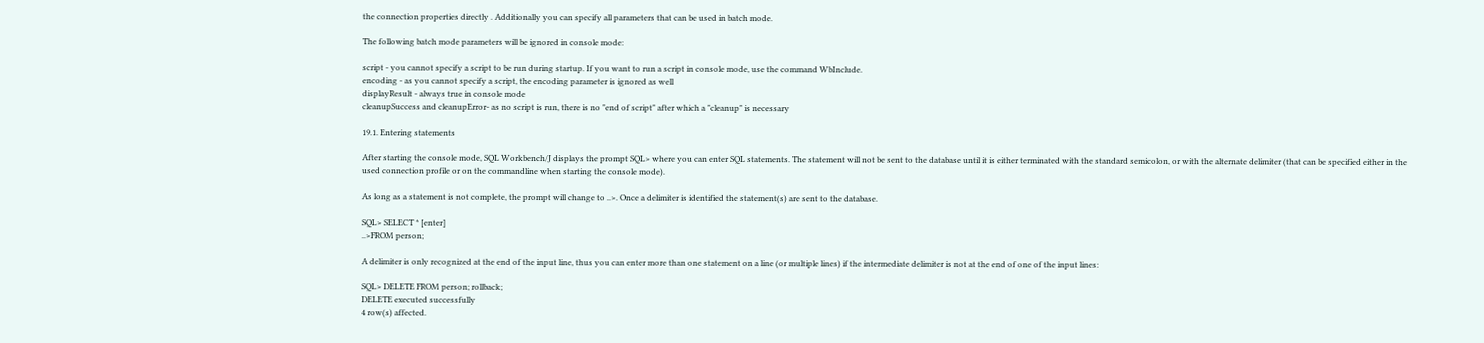the connection properties directly . Additionally you can specify all parameters that can be used in batch mode.

The following batch mode parameters will be ignored in console mode:

script - you cannot specify a script to be run during startup. If you want to run a script in console mode, use the command WbInclude.
encoding - as you cannot specify a script, the encoding parameter is ignored as well
displayResult - always true in console mode
cleanupSuccess and cleanupError- as no script is run, there is no "end of script" after which a "cleanup" is necessary

19.1. Entering statements

After starting the console mode, SQL Workbench/J displays the prompt SQL> where you can enter SQL statements. The statement will not be sent to the database until it is either terminated with the standard semicolon, or with the alternate delimiter (that can be specified either in the used connection profile or on the commandline when starting the console mode).

As long as a statement is not complete, the prompt will change to ..>. Once a delimiter is identified the statement(s) are sent to the database.

SQL> SELECT * [enter]
..>FROM person;

A delimiter is only recognized at the end of the input line, thus you can enter more than one statement on a line (or multiple lines) if the intermediate delimiter is not at the end of one of the input lines:

SQL> DELETE FROM person; rollback;
DELETE executed successfully
4 row(s) affected.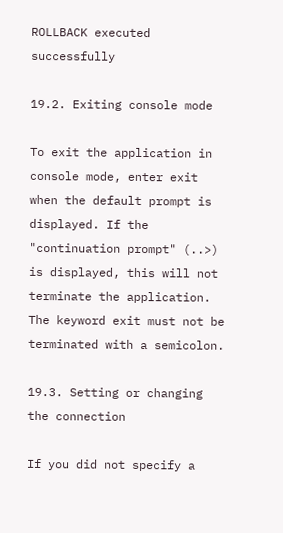ROLLBACK executed successfully

19.2. Exiting console mode

To exit the application in console mode, enter exit when the default prompt is displayed. If the "continuation prompt" (..>) is displayed, this will not terminate the application. The keyword exit must not be terminated with a semicolon.

19.3. Setting or changing the connection

If you did not specify a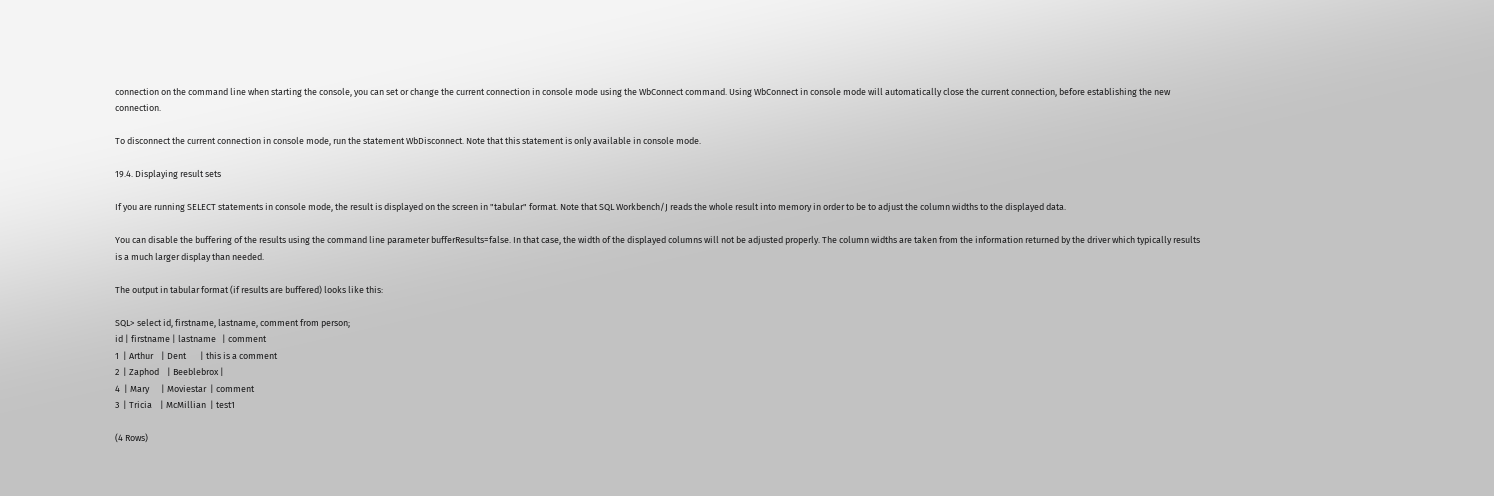connection on the command line when starting the console, you can set or change the current connection in console mode using the WbConnect command. Using WbConnect in console mode will automatically close the current connection, before establishing the new connection.

To disconnect the current connection in console mode, run the statement WbDisconnect. Note that this statement is only available in console mode.

19.4. Displaying result sets

If you are running SELECT statements in console mode, the result is displayed on the screen in "tabular" format. Note that SQL Workbench/J reads the whole result into memory in order to be to adjust the column widths to the displayed data.

You can disable the buffering of the results using the command line parameter bufferResults=false. In that case, the width of the displayed columns will not be adjusted properly. The column widths are taken from the information returned by the driver which typically results is a much larger display than needed.

The output in tabular format (if results are buffered) looks like this:

SQL> select id, firstname, lastname, comment from person;
id | firstname | lastname   | comment
1  | Arthur    | Dent       | this is a comment
2  | Zaphod    | Beeblebrox |
4  | Mary      | Moviestar  | comment
3  | Tricia    | McMillian  | test1

(4 Rows)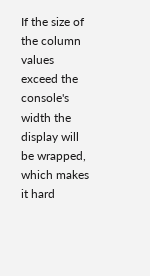If the size of the column values exceed the console's width the display will be wrapped, which makes it hard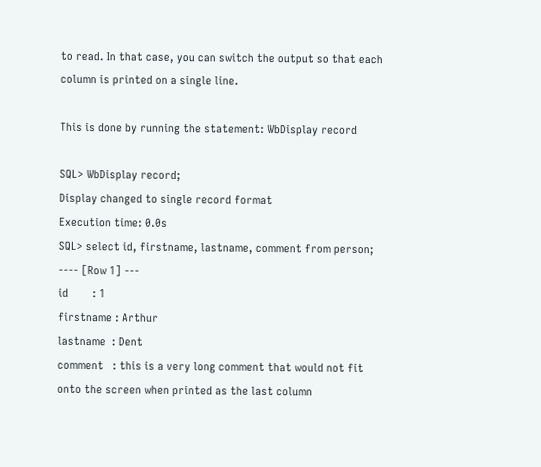to read. In that case, you can switch the output so that each column is printed on a single line.

This is done by running the statement: WbDisplay record

SQL> WbDisplay record;
Display changed to single record format
Execution time: 0.0s
SQL> select id, firstname, lastname, comment from person;
---- [Row 1] ---
id        : 1
firstname : Arthur
lastname  : Dent
comment   : this is a very long comment that would not fit onto the screen when printed as the last column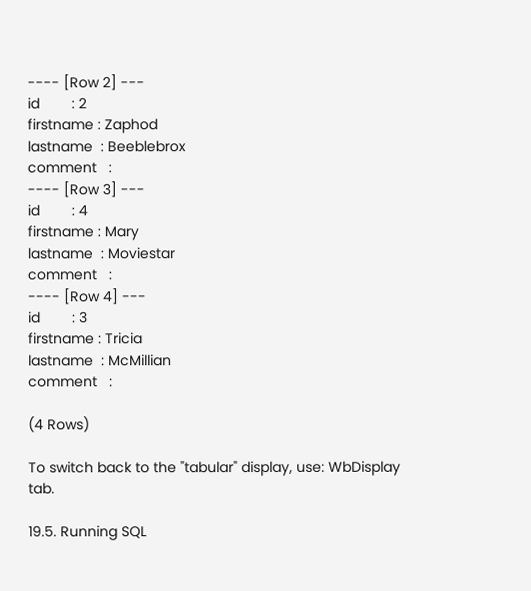---- [Row 2] ---
id        : 2
firstname : Zaphod
lastname  : Beeblebrox
comment   :
---- [Row 3] ---
id        : 4
firstname : Mary
lastname  : Moviestar
comment   :
---- [Row 4] ---
id        : 3
firstname : Tricia
lastname  : McMillian
comment   :

(4 Rows)

To switch back to the "tabular" display, use: WbDisplay tab.

19.5. Running SQL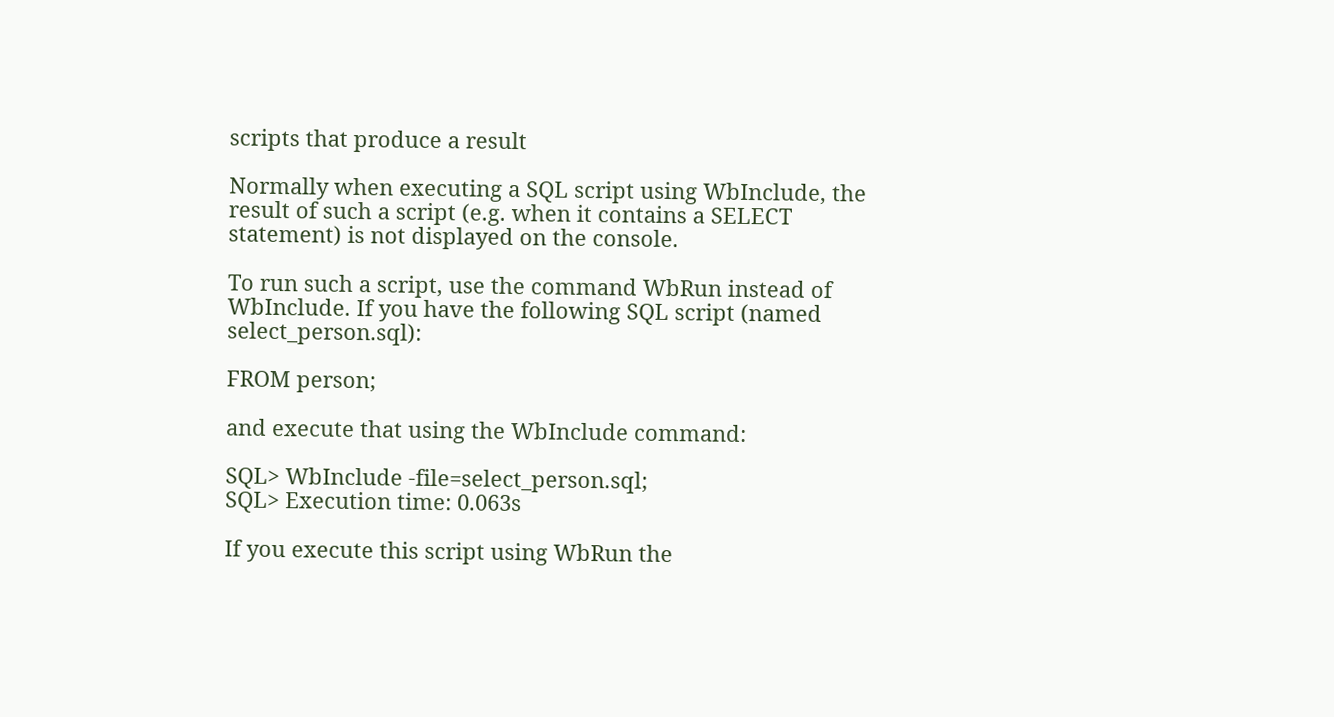scripts that produce a result

Normally when executing a SQL script using WbInclude, the result of such a script (e.g. when it contains a SELECT statement) is not displayed on the console.

To run such a script, use the command WbRun instead of WbInclude. If you have the following SQL script (named select_person.sql):

FROM person;

and execute that using the WbInclude command:

SQL> WbInclude -file=select_person.sql;
SQL> Execution time: 0.063s

If you execute this script using WbRun the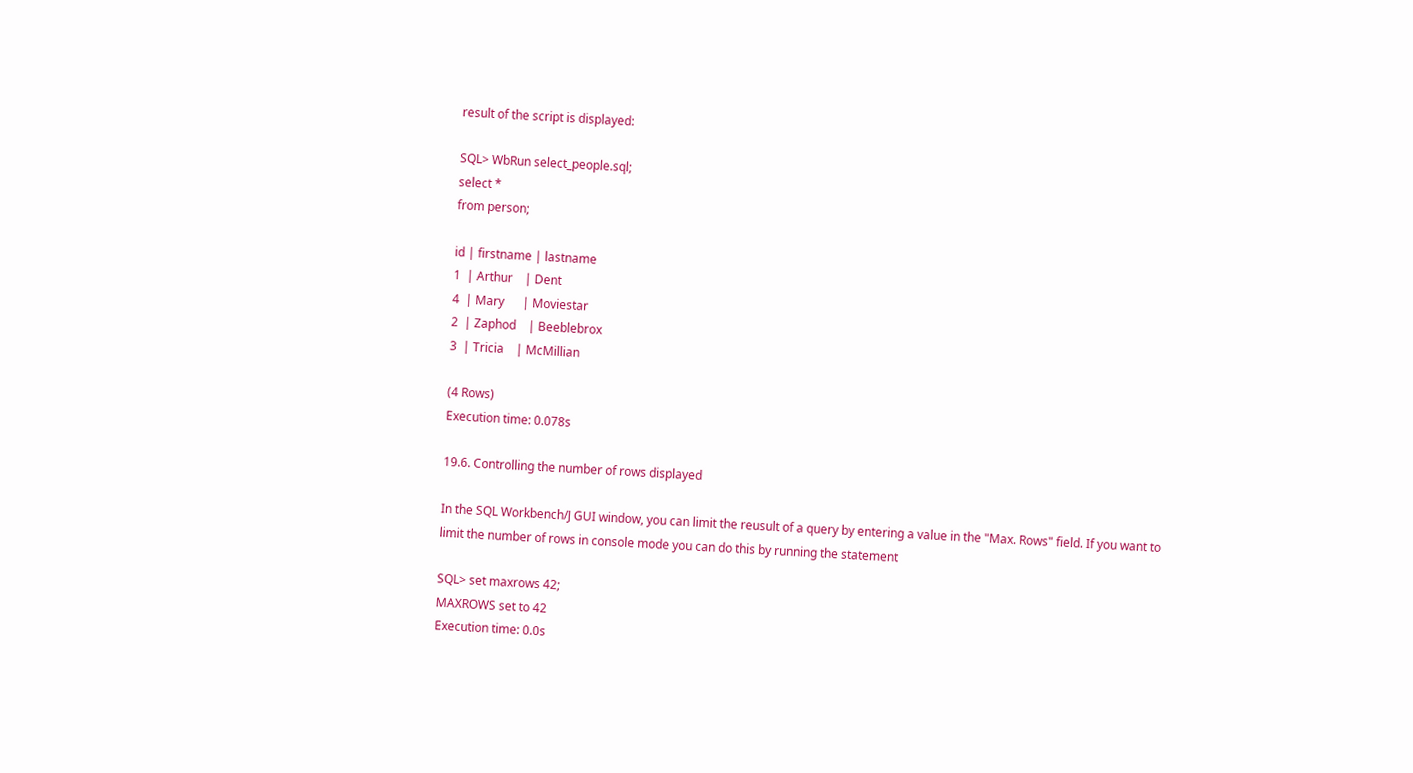result of the script is displayed:

SQL> WbRun select_people.sql;
select *
from person;

id | firstname | lastname
1  | Arthur    | Dent
4  | Mary      | Moviestar
2  | Zaphod    | Beeblebrox
3  | Tricia    | McMillian

(4 Rows)
Execution time: 0.078s

19.6. Controlling the number of rows displayed

In the SQL Workbench/J GUI window, you can limit the reusult of a query by entering a value in the "Max. Rows" field. If you want to limit the number of rows in console mode you can do this by running the statement

SQL> set maxrows 42;
MAXROWS set to 42
Execution time: 0.0s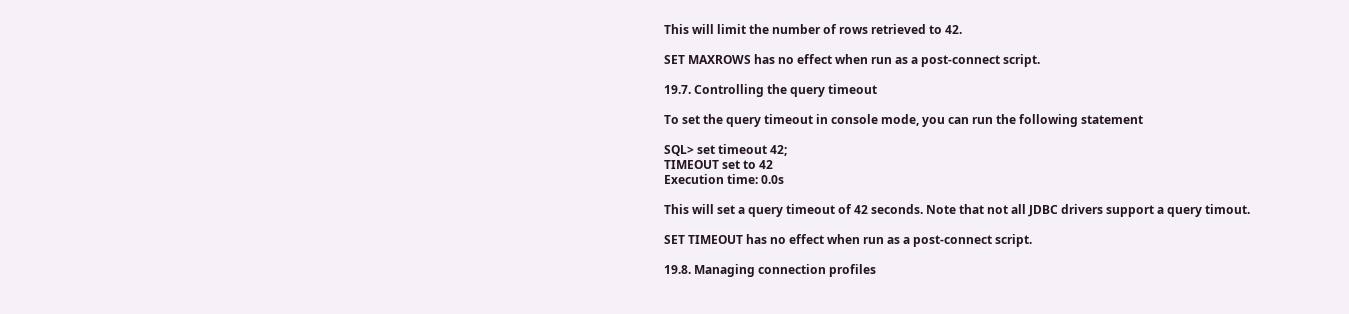This will limit the number of rows retrieved to 42.

SET MAXROWS has no effect when run as a post-connect script.

19.7. Controlling the query timeout

To set the query timeout in console mode, you can run the following statement

SQL> set timeout 42;
TIMEOUT set to 42
Execution time: 0.0s

This will set a query timeout of 42 seconds. Note that not all JDBC drivers support a query timout.

SET TIMEOUT has no effect when run as a post-connect script.

19.8. Managing connection profiles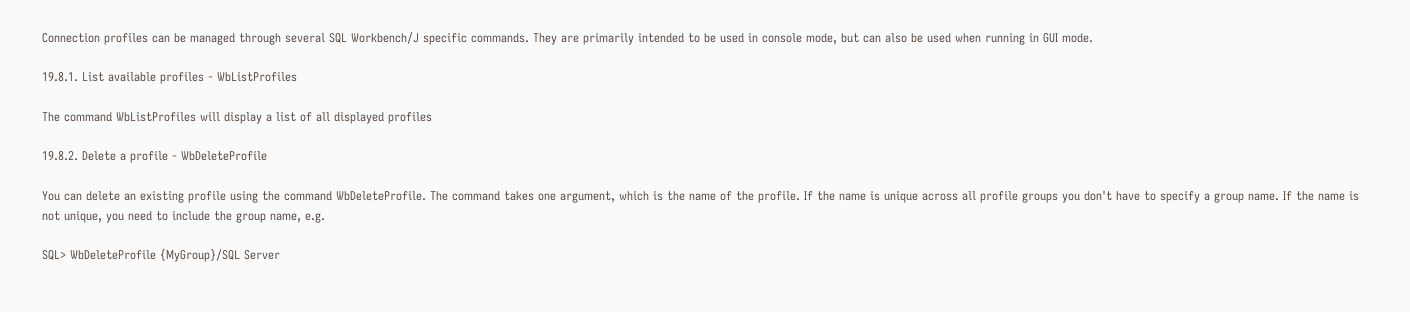Connection profiles can be managed through several SQL Workbench/J specific commands. They are primarily intended to be used in console mode, but can also be used when running in GUI mode.

19.8.1. List available profiles - WbListProfiles

The command WbListProfiles will display a list of all displayed profiles

19.8.2. Delete a profile - WbDeleteProfile

You can delete an existing profile using the command WbDeleteProfile. The command takes one argument, which is the name of the profile. If the name is unique across all profile groups you don't have to specify a group name. If the name is not unique, you need to include the group name, e.g.

SQL> WbDeleteProfile {MyGroup}/SQL Server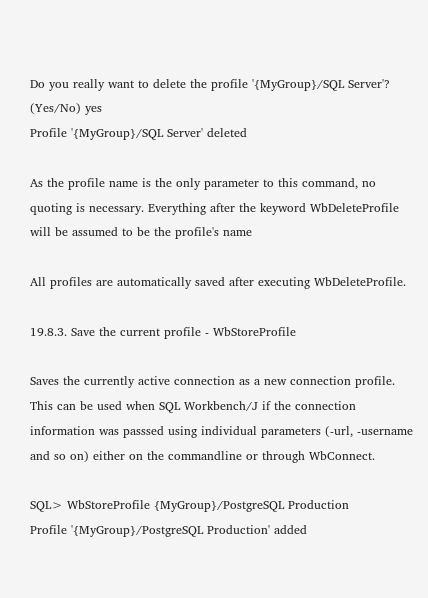Do you really want to delete the profile '{MyGroup}/SQL Server'? (Yes/No) yes
Profile '{MyGroup}/SQL Server' deleted

As the profile name is the only parameter to this command, no quoting is necessary. Everything after the keyword WbDeleteProfile will be assumed to be the profile's name

All profiles are automatically saved after executing WbDeleteProfile.

19.8.3. Save the current profile - WbStoreProfile

Saves the currently active connection as a new connection profile. This can be used when SQL Workbench/J if the connection information was passsed using individual parameters (-url, -username and so on) either on the commandline or through WbConnect.

SQL> WbStoreProfile {MyGroup}/PostgreSQL Production
Profile '{MyGroup}/PostgreSQL Production' added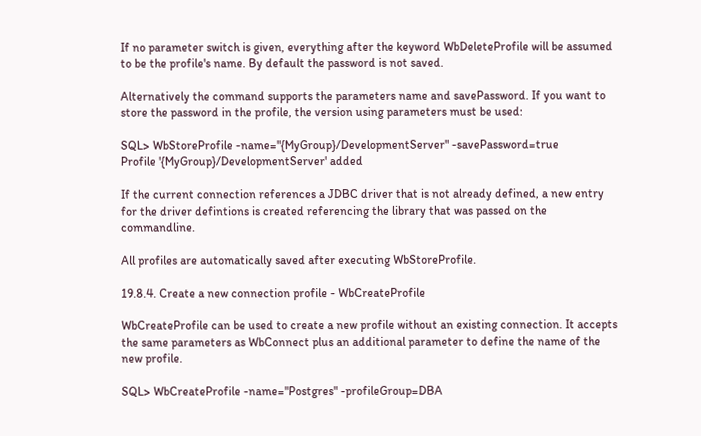If no parameter switch is given, everything after the keyword WbDeleteProfile will be assumed to be the profile's name. By default the password is not saved.

Alternatively the command supports the parameters name and savePassword. If you want to store the password in the profile, the version using parameters must be used:

SQL> WbStoreProfile -name="{MyGroup}/DevelopmentServer" -savePassword=true
Profile '{MyGroup}/DevelopmentServer' added

If the current connection references a JDBC driver that is not already defined, a new entry for the driver defintions is created referencing the library that was passed on the commandline.

All profiles are automatically saved after executing WbStoreProfile.

19.8.4. Create a new connection profile - WbCreateProfile

WbCreateProfile can be used to create a new profile without an existing connection. It accepts the same parameters as WbConnect plus an additional parameter to define the name of the new profile.

SQL> WbCreateProfile -name="Postgres" -profileGroup=DBA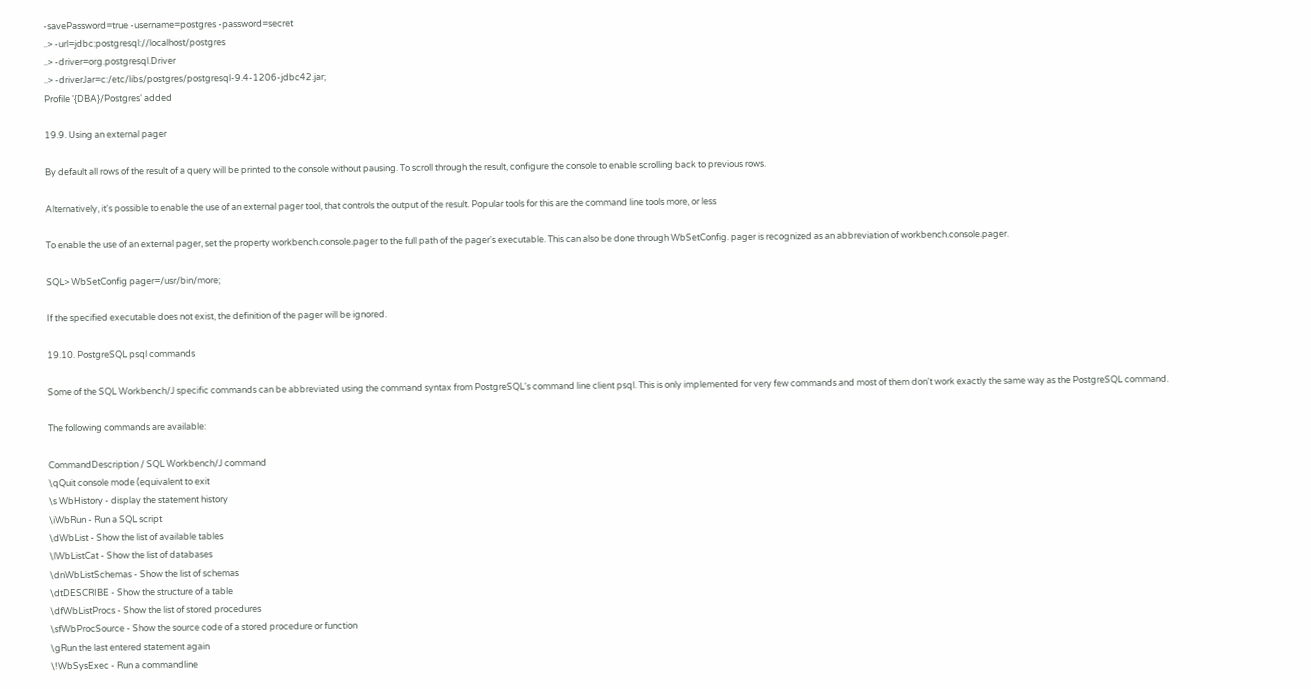-savePassword=true -username=postgres -password=secret
..> -url=jdbc:postgresql://localhost/postgres
..> -driver=org.postgresql.Driver
..> -driverJar=c:/etc/libs/postgres/postgresql-9.4-1206-jdbc42.jar;
Profile '{DBA}/Postgres' added

19.9. Using an external pager

By default all rows of the result of a query will be printed to the console without pausing. To scroll through the result, configure the console to enable scrolling back to previous rows.

Alternatively, it's possible to enable the use of an external pager tool, that controls the output of the result. Popular tools for this are the command line tools more, or less

To enable the use of an external pager, set the property workbench.console.pager to the full path of the pager's executable. This can also be done through WbSetConfig. pager is recognized as an abbreviation of workbench.console.pager.

SQL> WbSetConfig pager=/usr/bin/more;

If the specified executable does not exist, the definition of the pager will be ignored.

19.10. PostgreSQL psql commands

Some of the SQL Workbench/J specific commands can be abbreviated using the command syntax from PostgreSQL's command line client psql. This is only implemented for very few commands and most of them don't work exactly the same way as the PostgreSQL command.

The following commands are available:

CommandDescription / SQL Workbench/J command
\qQuit console mode (equivalent to exit
\s WbHistory - display the statement history
\iWbRun - Run a SQL script
\dWbList - Show the list of available tables
\lWbListCat - Show the list of databases
\dnWbListSchemas - Show the list of schemas
\dtDESCRIBE - Show the structure of a table
\dfWbListProcs - Show the list of stored procedures
\sfWbProcSource - Show the source code of a stored procedure or function
\gRun the last entered statement again
\!WbSysExec - Run a commandline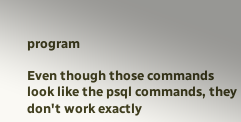program

Even though those commands look like the psql commands, they don't work exactly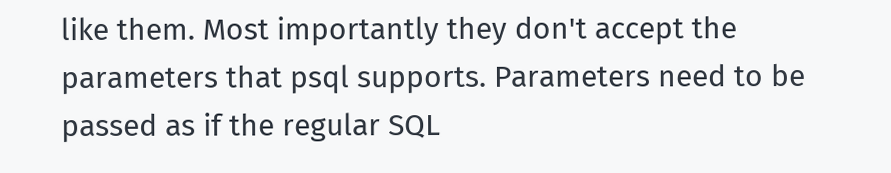like them. Most importantly they don't accept the parameters that psql supports. Parameters need to be passed as if the regular SQL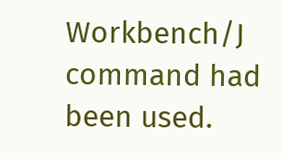Workbench/J command had been used.